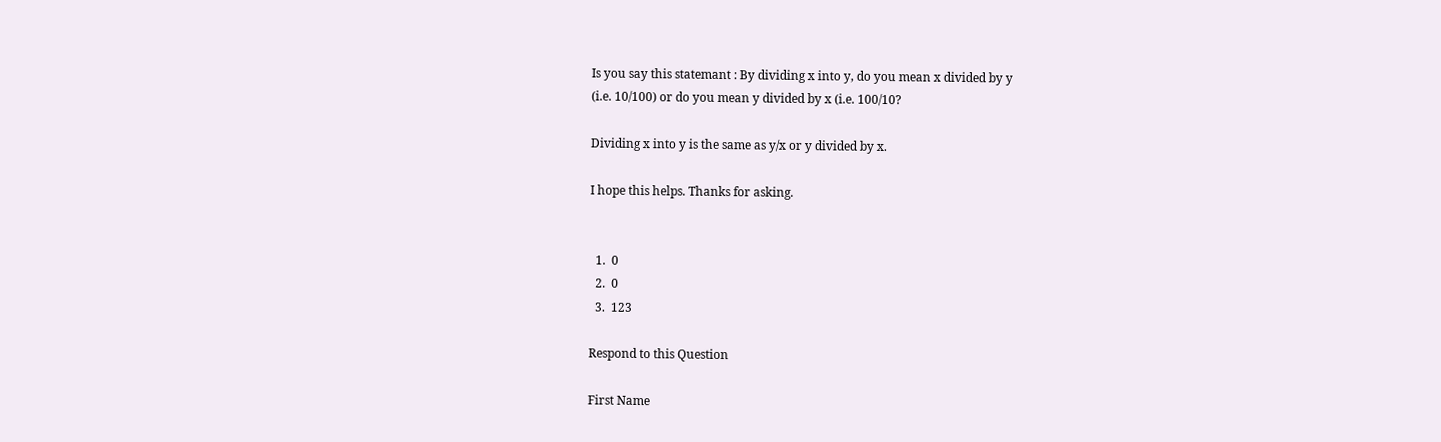Is you say this statemant : By dividing x into y, do you mean x divided by y
(i.e. 10/100) or do you mean y divided by x (i.e. 100/10?

Dividing x into y is the same as y/x or y divided by x.

I hope this helps. Thanks for asking.


  1.  0
  2.  0
  3.  123

Respond to this Question

First Name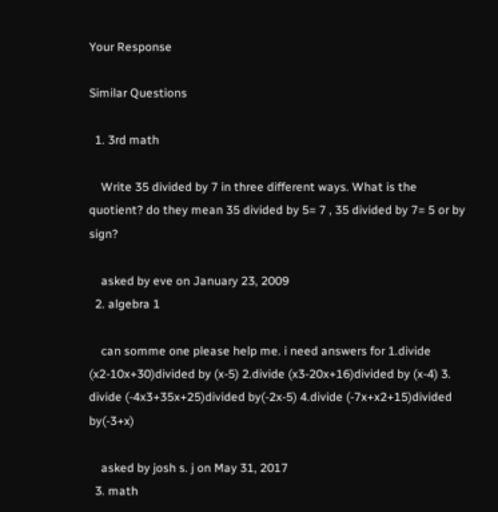Your Response

Similar Questions

  1. 3rd math

    Write 35 divided by 7 in three different ways. What is the quotient? do they mean 35 divided by 5= 7 , 35 divided by 7= 5 or by sign?

    asked by eve on January 23, 2009
  2. algebra 1

    can somme one please help me. i need answers for 1.divide (x2-10x+30)divided by (x-5) 2.divide (x3-20x+16)divided by (x-4) 3. divide (-4x3+35x+25)divided by(-2x-5) 4.divide (-7x+x2+15)divided by(-3+x)

    asked by josh s. j on May 31, 2017
  3. math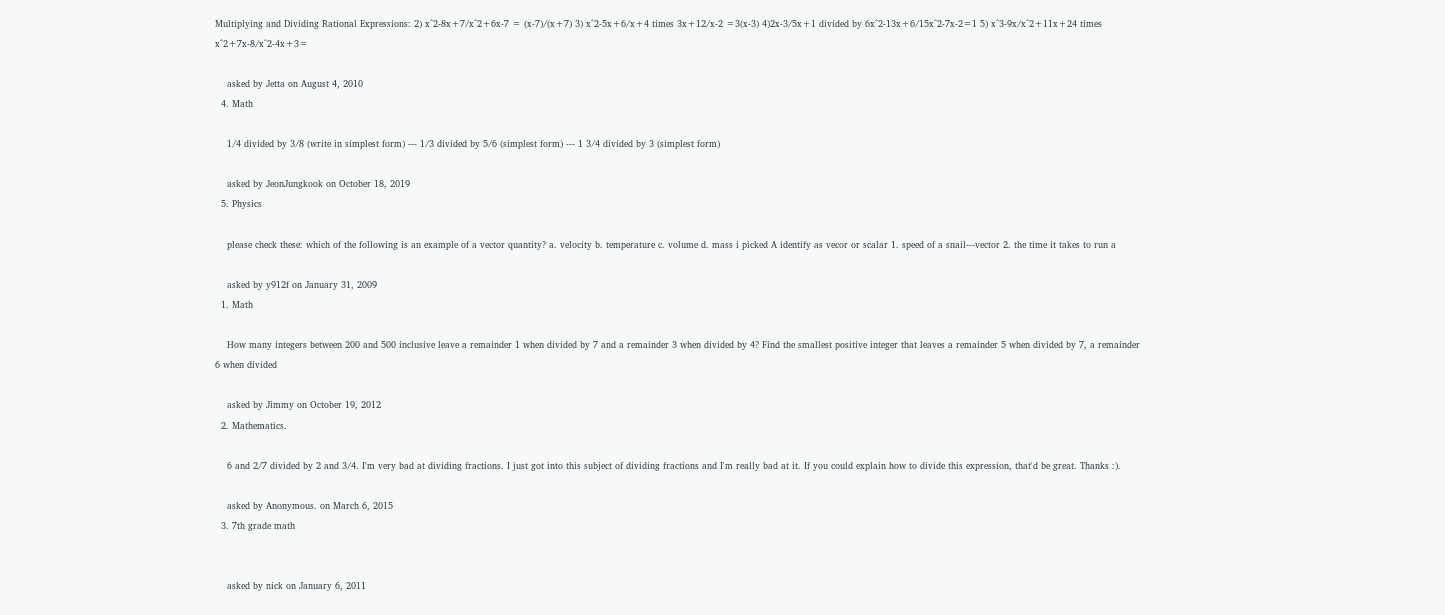Multiplying and Dividing Rational Expressions: 2) x^2-8x+7/x^2+6x-7 = (x-7)/(x+7) 3) x^2-5x+6/x+4 times 3x+12/x-2 =3(x-3) 4)2x-3/5x+1 divided by 6x^2-13x+6/15x^2-7x-2=1 5) x^3-9x/x^2+11x+24 times x^2+7x-8/x^2-4x+3=

    asked by Jetta on August 4, 2010
  4. Math

    1/4 divided by 3/8 (write in simplest form) --- 1/3 divided by 5/6 (simplest form) --- 1 3/4 divided by 3 (simplest form)

    asked by JeonJungkook on October 18, 2019
  5. Physics

    please check these: which of the following is an example of a vector quantity? a. velocity b. temperature c. volume d. mass i picked A identify as vecor or scalar 1. speed of a snail---vector 2. the time it takes to run a

    asked by y912f on January 31, 2009
  1. Math

    How many integers between 200 and 500 inclusive leave a remainder 1 when divided by 7 and a remainder 3 when divided by 4? Find the smallest positive integer that leaves a remainder 5 when divided by 7, a remainder 6 when divided

    asked by Jimmy on October 19, 2012
  2. Mathematics.

    6 and 2/7 divided by 2 and 3/4. I'm very bad at dividing fractions. I just got into this subject of dividing fractions and I'm really bad at it. If you could explain how to divide this expression, that'd be great. Thanks :).

    asked by Anonymous. on March 6, 2015
  3. 7th grade math


    asked by nick on January 6, 2011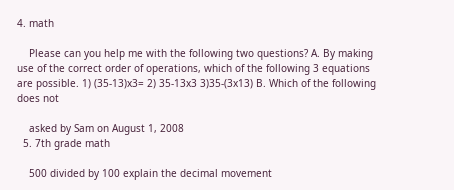4. math

    Please can you help me with the following two questions? A. By making use of the correct order of operations, which of the following 3 equations are possible. 1) (35-13)x3= 2) 35-13x3 3)35-(3x13) B. Which of the following does not

    asked by Sam on August 1, 2008
  5. 7th grade math

    500 divided by 100 explain the decimal movement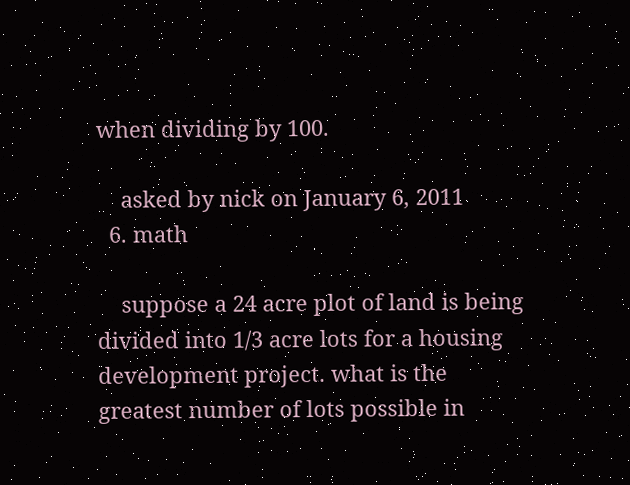when dividing by 100.

    asked by nick on January 6, 2011
  6. math

    suppose a 24 acre plot of land is being divided into 1/3 acre lots for a housing development project. what is the greatest number of lots possible in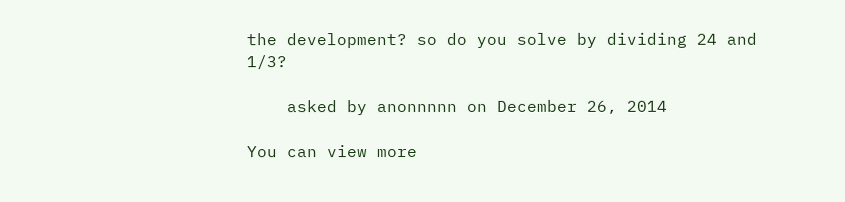the development? so do you solve by dividing 24 and 1/3?

    asked by anonnnnn on December 26, 2014

You can view more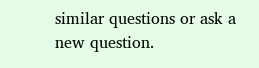similar questions or ask a new question.